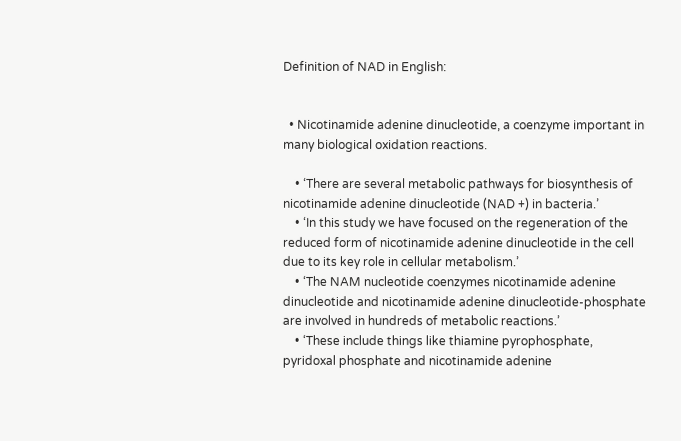Definition of NAD in English:


  • Nicotinamide adenine dinucleotide, a coenzyme important in many biological oxidation reactions.

    • ‘There are several metabolic pathways for biosynthesis of nicotinamide adenine dinucleotide (NAD +) in bacteria.’
    • ‘In this study we have focused on the regeneration of the reduced form of nicotinamide adenine dinucleotide in the cell due to its key role in cellular metabolism.’
    • ‘The NAM nucleotide coenzymes nicotinamide adenine dinucleotide and nicotinamide adenine dinucleotide-phosphate are involved in hundreds of metabolic reactions.’
    • ‘These include things like thiamine pyrophosphate, pyridoxal phosphate and nicotinamide adenine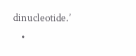dinucleotide.’
    •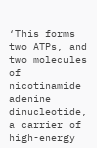‘This forms two ATPs, and two molecules of nicotinamide adenine dinucleotide, a carrier of high-energy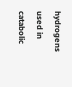hydrogens used in catabolic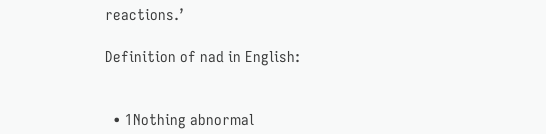reactions.’

Definition of nad in English:


  • 1Nothing abnormal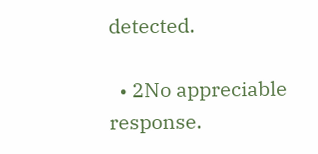detected.

  • 2No appreciable response.